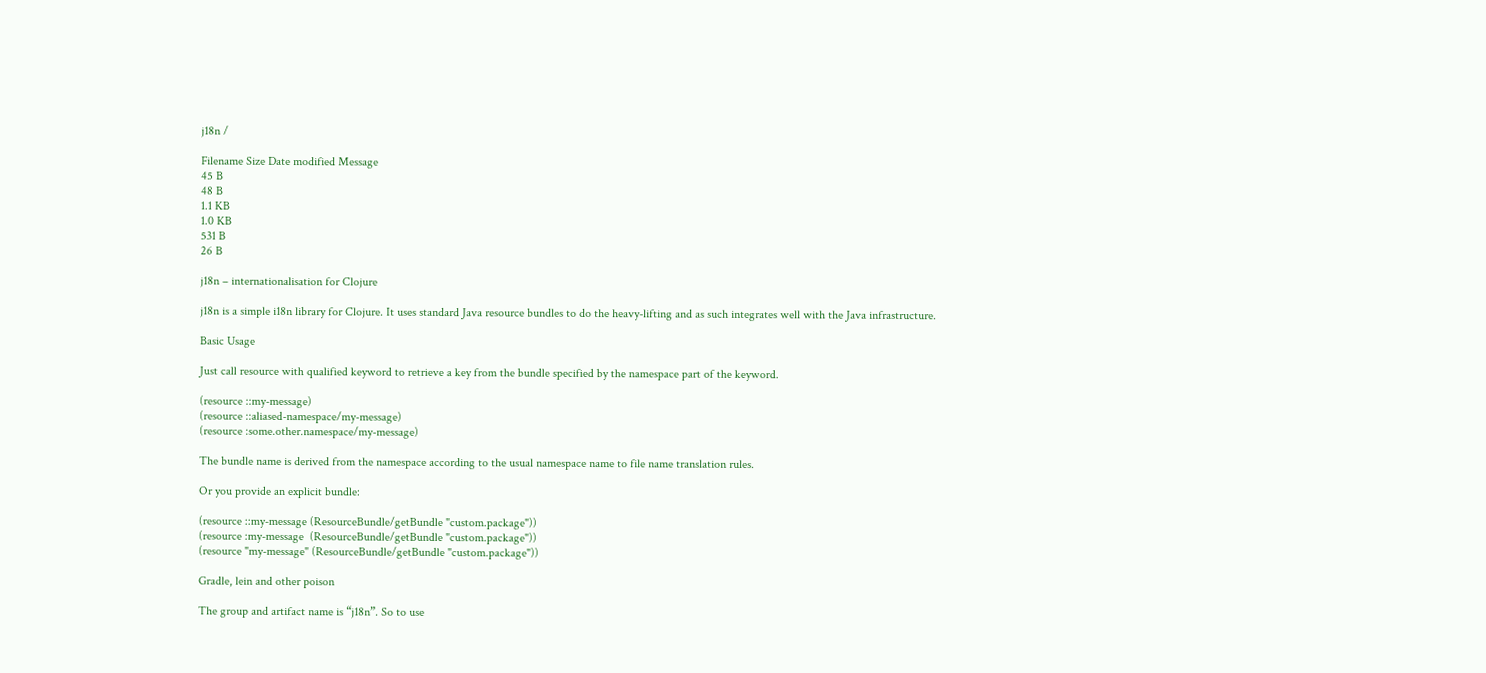j18n /

Filename Size Date modified Message
45 B
48 B
1.1 KB
1.0 KB
531 B
26 B

j18n – internationalisation for Clojure

j18n is a simple i18n library for Clojure. It uses standard Java resource bundles to do the heavy-lifting and as such integrates well with the Java infrastructure.

Basic Usage

Just call resource with qualified keyword to retrieve a key from the bundle specified by the namespace part of the keyword.

(resource ::my-message)
(resource ::aliased-namespace/my-message)
(resource :some.other.namespace/my-message)

The bundle name is derived from the namespace according to the usual namespace name to file name translation rules.

Or you provide an explicit bundle:

(resource ::my-message (ResourceBundle/getBundle "custom.package"))
(resource :my-message  (ResourceBundle/getBundle "custom.package"))
(resource "my-message" (ResourceBundle/getBundle "custom.package"))

Gradle, lein and other poison

The group and artifact name is “j18n”. So to use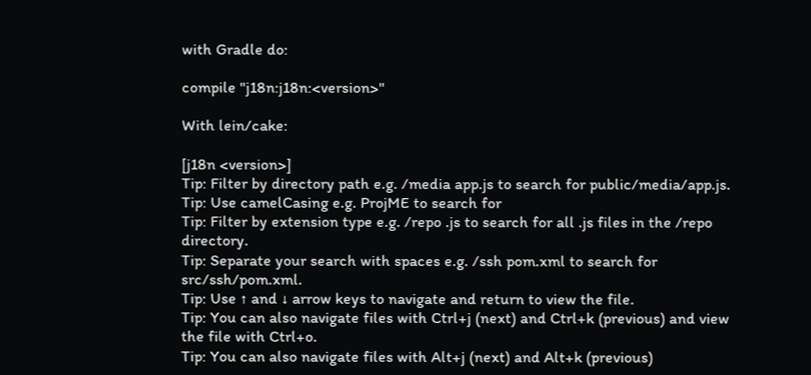with Gradle do:

compile "j18n:j18n:<version>"

With lein/cake:

[j18n <version>]
Tip: Filter by directory path e.g. /media app.js to search for public/media/app.js.
Tip: Use camelCasing e.g. ProjME to search for
Tip: Filter by extension type e.g. /repo .js to search for all .js files in the /repo directory.
Tip: Separate your search with spaces e.g. /ssh pom.xml to search for src/ssh/pom.xml.
Tip: Use ↑ and ↓ arrow keys to navigate and return to view the file.
Tip: You can also navigate files with Ctrl+j (next) and Ctrl+k (previous) and view the file with Ctrl+o.
Tip: You can also navigate files with Alt+j (next) and Alt+k (previous)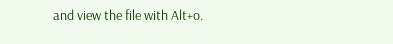and view the file with Alt+o.